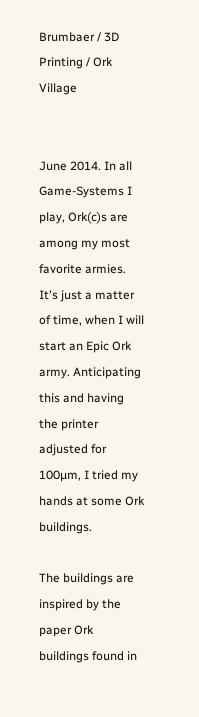Brumbaer / 3D Printing / Ork Village


June 2014. In all Game-Systems I play, Ork(c)s are among my most favorite armies. It's just a matter of time, when I will start an Epic Ork army. Anticipating this and having the printer adjusted for 100µm, I tried my hands at some Ork buildings.

The buildings are inspired by the paper Ork buildings found in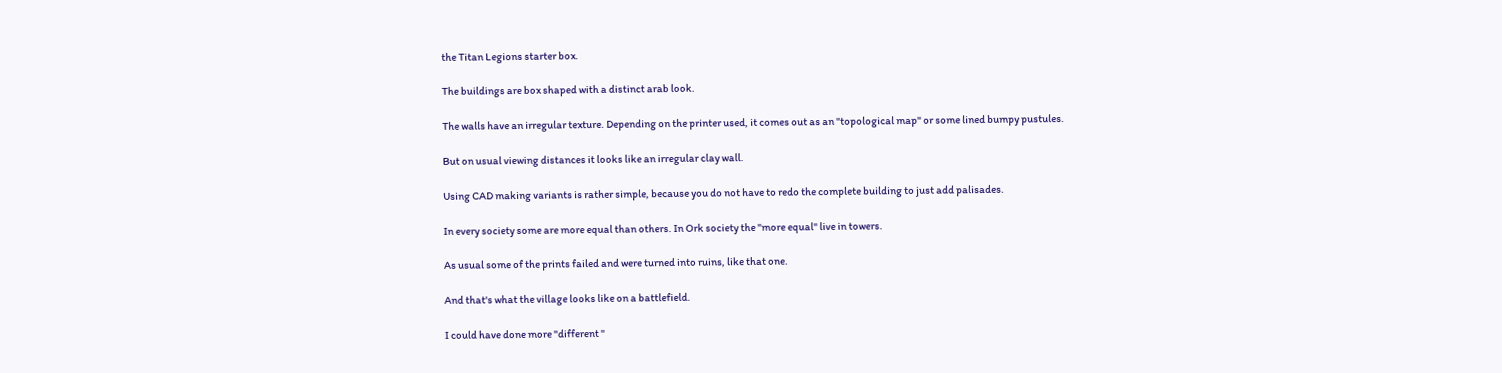the Titan Legions starter box.

The buildings are box shaped with a distinct arab look.

The walls have an irregular texture. Depending on the printer used, it comes out as an "topological map" or some lined bumpy pustules.

But on usual viewing distances it looks like an irregular clay wall.

Using CAD making variants is rather simple, because you do not have to redo the complete building to just add palisades.

In every society some are more equal than others. In Ork society the "more equal" live in towers.

As usual some of the prints failed and were turned into ruins, like that one.

And that's what the village looks like on a battlefield.

I could have done more "different "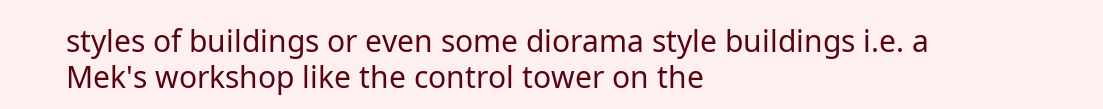styles of buildings or even some diorama style buildings i.e. a Mek's workshop like the control tower on the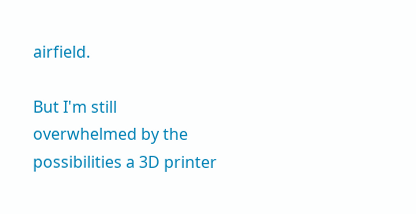airfield.

But I'm still overwhelmed by the possibilities a 3D printer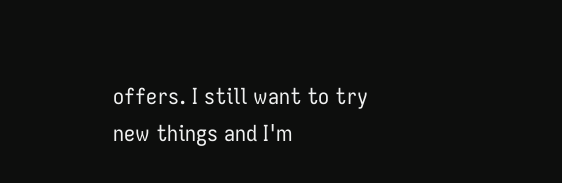offers. I still want to try new things and I'm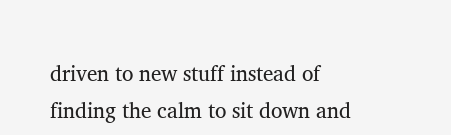driven to new stuff instead of finding the calm to sit down and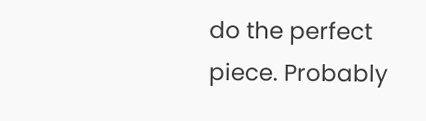do the perfect piece. Probably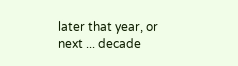later that year, or next ... decade